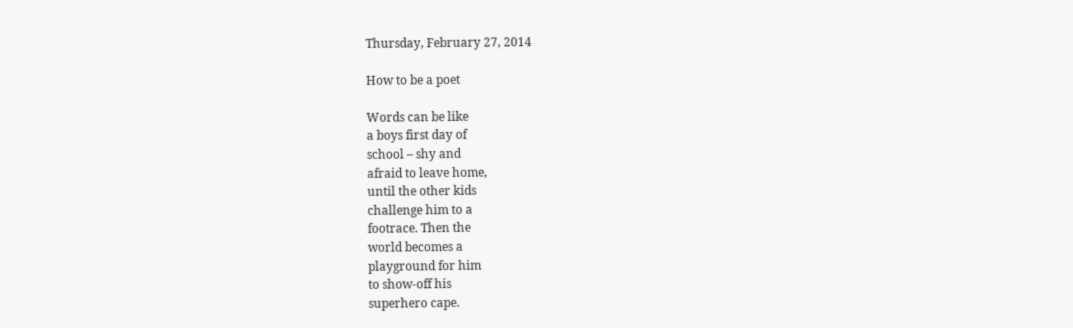Thursday, February 27, 2014

How to be a poet

Words can be like
a boys first day of
school – shy and
afraid to leave home,
until the other kids
challenge him to a
footrace. Then the
world becomes a
playground for him
to show-off his
superhero cape.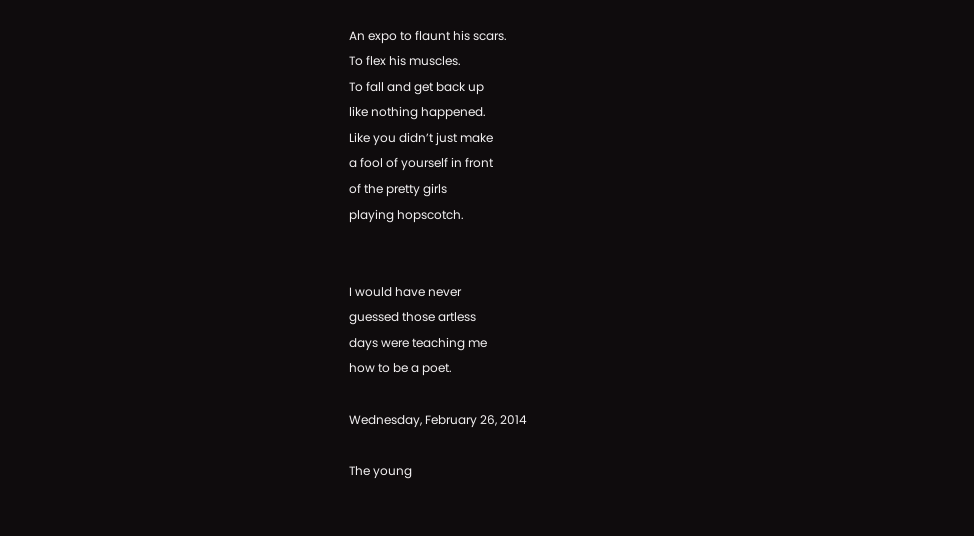An expo to flaunt his scars.
To flex his muscles.
To fall and get back up
like nothing happened.
Like you didn’t just make
a fool of yourself in front
of the pretty girls
playing hopscotch.


I would have never
guessed those artless
days were teaching me
how to be a poet.

Wednesday, February 26, 2014

The young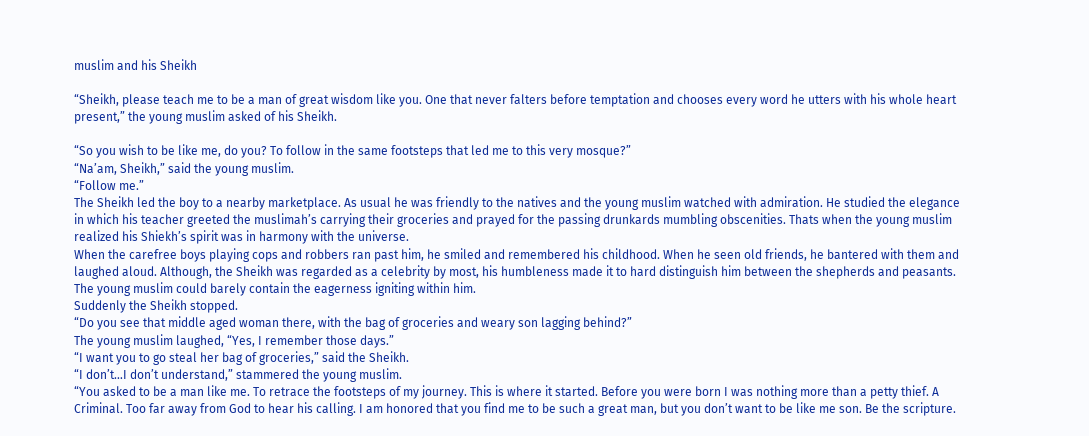muslim and his Sheikh

“Sheikh, please teach me to be a man of great wisdom like you. One that never falters before temptation and chooses every word he utters with his whole heart present,” the young muslim asked of his Sheikh.

“So you wish to be like me, do you? To follow in the same footsteps that led me to this very mosque?”
“Na’am, Sheikh,” said the young muslim.
“Follow me.”
The Sheikh led the boy to a nearby marketplace. As usual he was friendly to the natives and the young muslim watched with admiration. He studied the elegance in which his teacher greeted the muslimah’s carrying their groceries and prayed for the passing drunkards mumbling obscenities. Thats when the young muslim realized his Shiekh’s spirit was in harmony with the universe.
When the carefree boys playing cops and robbers ran past him, he smiled and remembered his childhood. When he seen old friends, he bantered with them and laughed aloud. Although, the Sheikh was regarded as a celebrity by most, his humbleness made it to hard distinguish him between the shepherds and peasants.
The young muslim could barely contain the eagerness igniting within him.
Suddenly the Sheikh stopped.
“Do you see that middle aged woman there, with the bag of groceries and weary son lagging behind?”
The young muslim laughed, “Yes, I remember those days.”
“I want you to go steal her bag of groceries,” said the Sheikh.
“I don’t…I don’t understand,” stammered the young muslim.
“You asked to be a man like me. To retrace the footsteps of my journey. This is where it started. Before you were born I was nothing more than a petty thief. A Criminal. Too far away from God to hear his calling. I am honored that you find me to be such a great man, but you don’t want to be like me son. Be the scripture.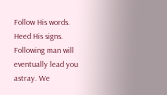Follow His words. Heed His signs. Following man will eventually lead you astray. We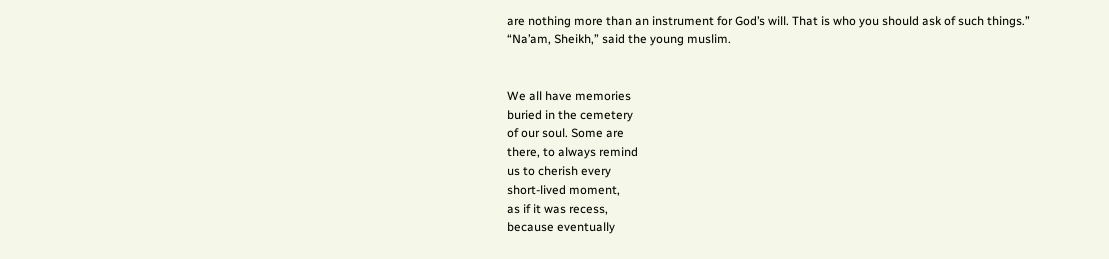are nothing more than an instrument for God’s will. That is who you should ask of such things.”
“Na’am, Sheikh,” said the young muslim.


We all have memories
buried in the cemetery
of our soul. Some are
there, to always remind
us to cherish every
short-lived moment,
as if it was recess,
because eventually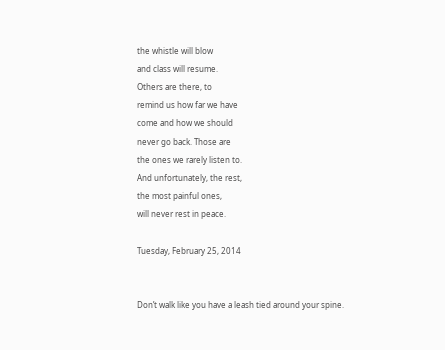the whistle will blow
and class will resume.
Others are there, to
remind us how far we have
come and how we should
never go back. Those are
the ones we rarely listen to.
And unfortunately, the rest,
the most painful ones,
will never rest in peace.

Tuesday, February 25, 2014


Don’t walk like you have a leash tied around your spine.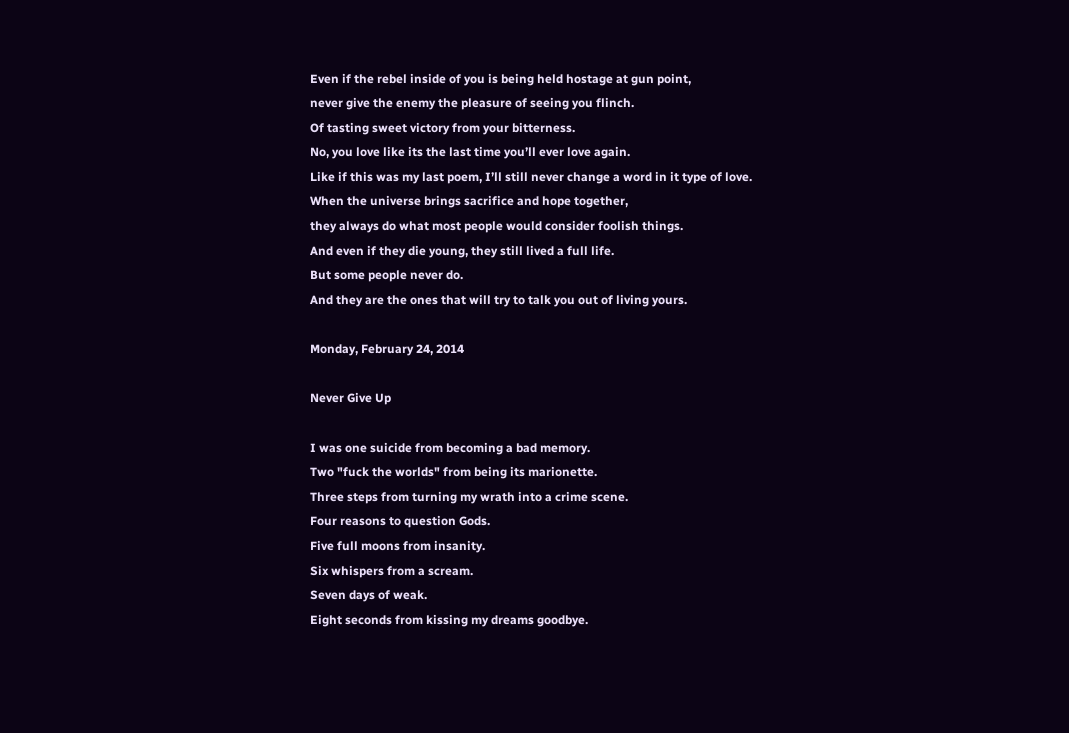Even if the rebel inside of you is being held hostage at gun point,
never give the enemy the pleasure of seeing you flinch.
Of tasting sweet victory from your bitterness.
No, you love like its the last time you’ll ever love again.
Like if this was my last poem, I’ll still never change a word in it type of love.
When the universe brings sacrifice and hope together,
they always do what most people would consider foolish things.
And even if they die young, they still lived a full life.
But some people never do.
And they are the ones that will try to talk you out of living yours.

Monday, February 24, 2014

Never Give Up

I was one suicide from becoming a bad memory.
Two "fuck the worlds" from being its marionette.
Three steps from turning my wrath into a crime scene.
Four reasons to question Gods.
Five full moons from insanity.
Six whispers from a scream.
Seven days of weak.
Eight seconds from kissing my dreams goodbye.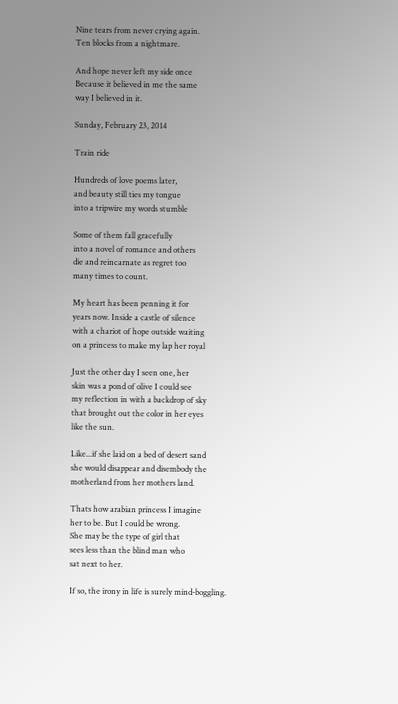Nine tears from never crying again.
Ten blocks from a nightmare.

And hope never left my side once
Because it believed in me the same
way I believed in it.

Sunday, February 23, 2014

Train ride

Hundreds of love poems later,
and beauty still ties my tongue
into a tripwire my words stumble

Some of them fall gracefully
into a novel of romance and others
die and reincarnate as regret too
many times to count.

My heart has been penning it for
years now. Inside a castle of silence
with a chariot of hope outside waiting
on a princess to make my lap her royal

Just the other day I seen one, her
skin was a pond of olive I could see
my reflection in with a backdrop of sky
that brought out the color in her eyes
like the sun.

Like...if she laid on a bed of desert sand
she would disappear and disembody the
motherland from her mothers land.

Thats how arabian princess I imagine
her to be. But I could be wrong.
She may be the type of girl that
sees less than the blind man who
sat next to her.

If so, the irony in life is surely mind-boggling.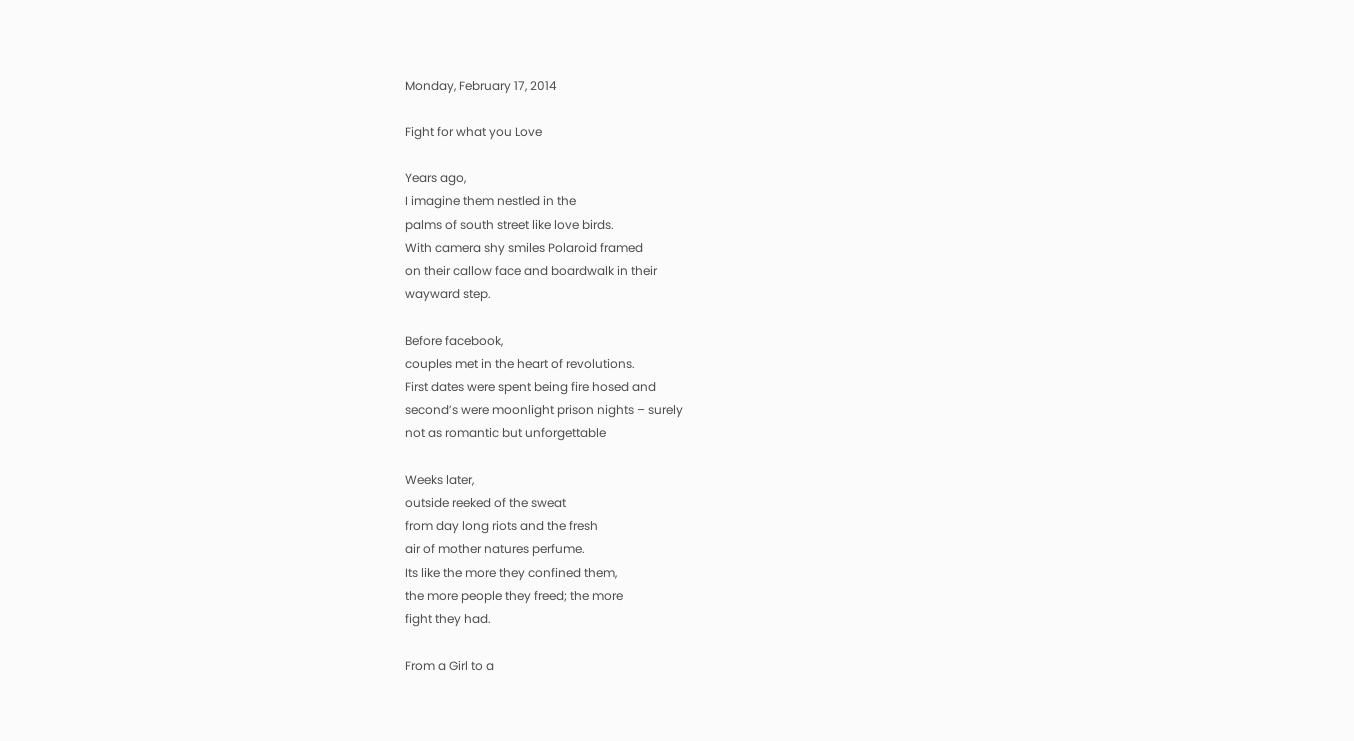Monday, February 17, 2014

Fight for what you Love

Years ago,
I imagine them nestled in the
palms of south street like love birds.
With camera shy smiles Polaroid framed
on their callow face and boardwalk in their
wayward step.

Before facebook,
couples met in the heart of revolutions.
First dates were spent being fire hosed and
second’s were moonlight prison nights – surely
not as romantic but unforgettable

Weeks later,
outside reeked of the sweat
from day long riots and the fresh
air of mother natures perfume.
Its like the more they confined them,
the more people they freed; the more
fight they had.

From a Girl to a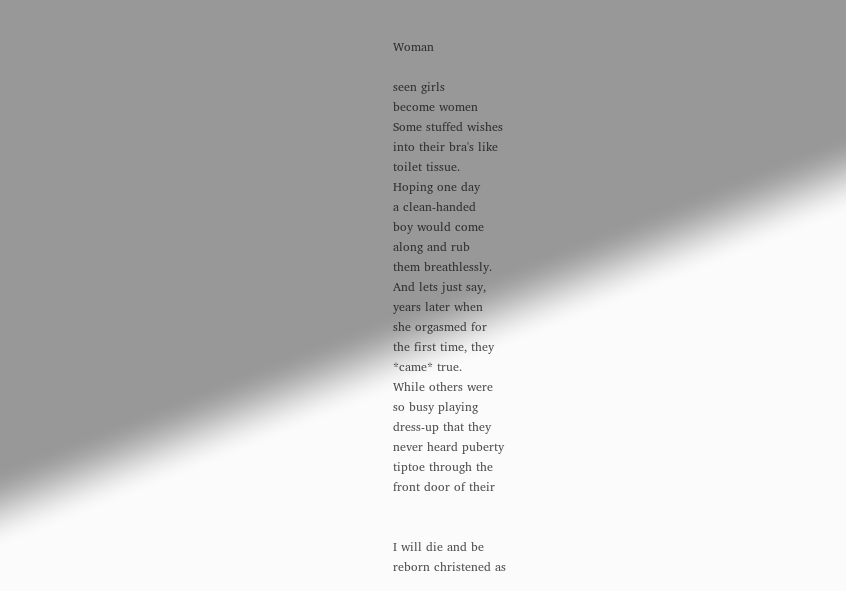Woman

seen girls
become women
Some stuffed wishes
into their bra's like
toilet tissue.
Hoping one day
a clean-handed
boy would come
along and rub
them breathlessly.
And lets just say,
years later when
she orgasmed for
the first time, they
*came* true.
While others were
so busy playing
dress-up that they
never heard puberty
tiptoe through the
front door of their


I will die and be
reborn christened as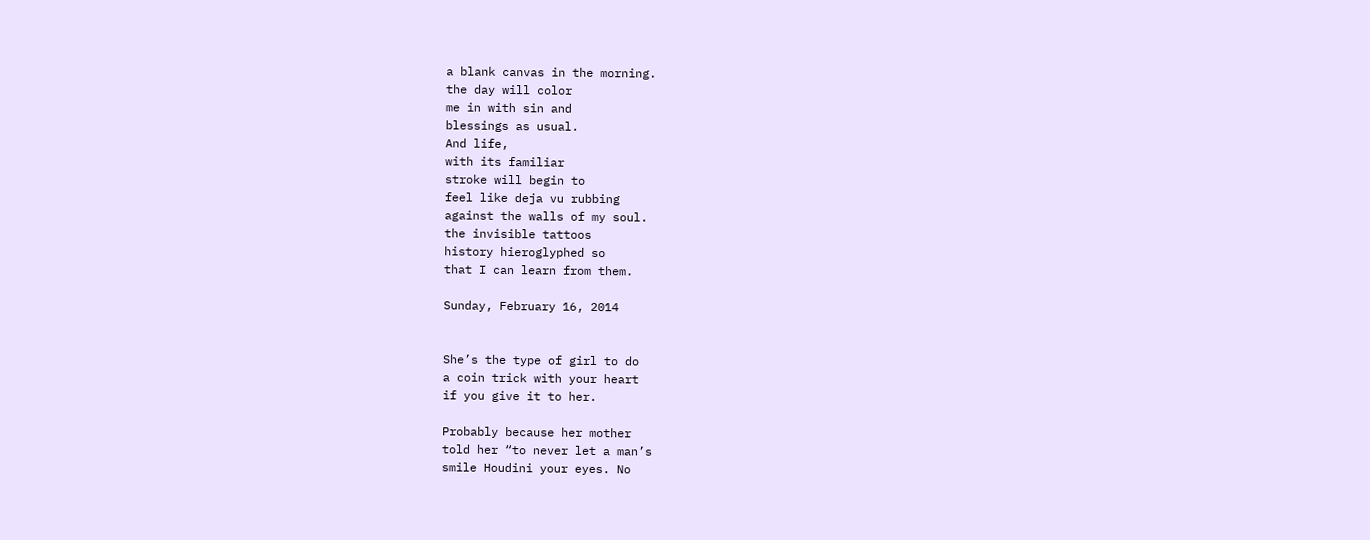a blank canvas in the morning.
the day will color
me in with sin and
blessings as usual.
And life,
with its familiar
stroke will begin to
feel like deja vu rubbing
against the walls of my soul.
the invisible tattoos
history hieroglyphed so
that I can learn from them.

Sunday, February 16, 2014


She’s the type of girl to do
a coin trick with your heart
if you give it to her.

Probably because her mother
told her “to never let a man’s
smile Houdini your eyes. No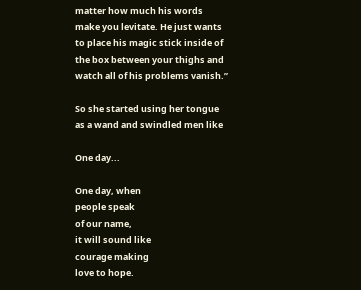matter how much his words
make you levitate. He just wants
to place his magic stick inside of
the box between your thighs and
watch all of his problems vanish.”

So she started using her tongue
as a wand and swindled men like

One day...

One day, when
people speak
of our name,
it will sound like
courage making
love to hope.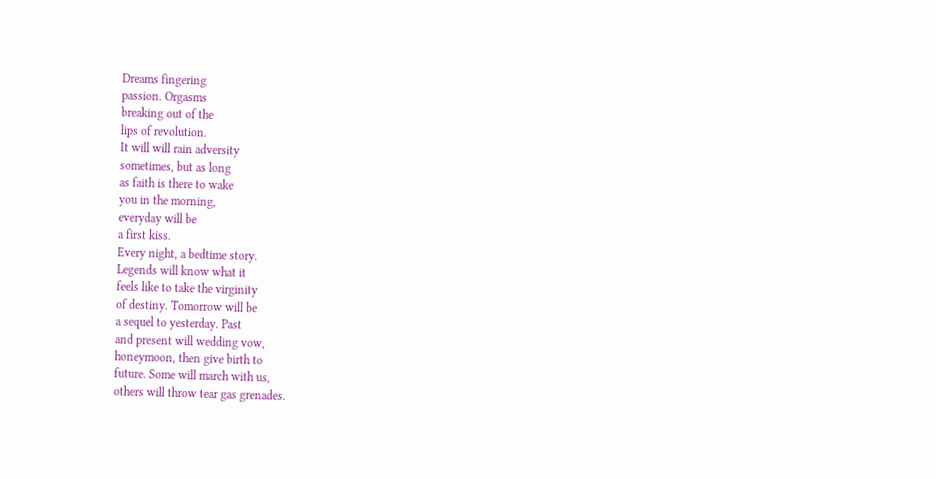Dreams fingering
passion. Orgasms
breaking out of the
lips of revolution.
It will will rain adversity
sometimes, but as long
as faith is there to wake
you in the morning,
everyday will be
a first kiss.
Every night, a bedtime story.
Legends will know what it
feels like to take the virginity
of destiny. Tomorrow will be
a sequel to yesterday. Past
and present will wedding vow,
honeymoon, then give birth to
future. Some will march with us,
others will throw tear gas grenades.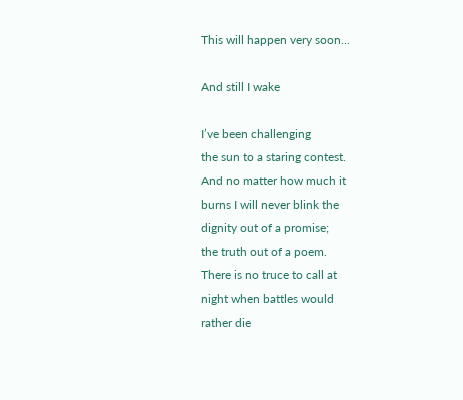This will happen very soon...

And still I wake

I’ve been challenging
the sun to a staring contest.
And no matter how much it
burns I will never blink the
dignity out of a promise;
the truth out of a poem.
There is no truce to call at
night when battles would
rather die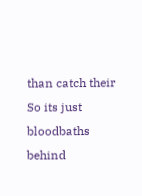than catch their
So its just bloodbaths behind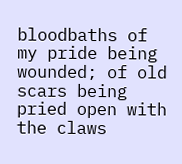bloodbaths of my pride being
wounded; of old scars being
pried open with the claws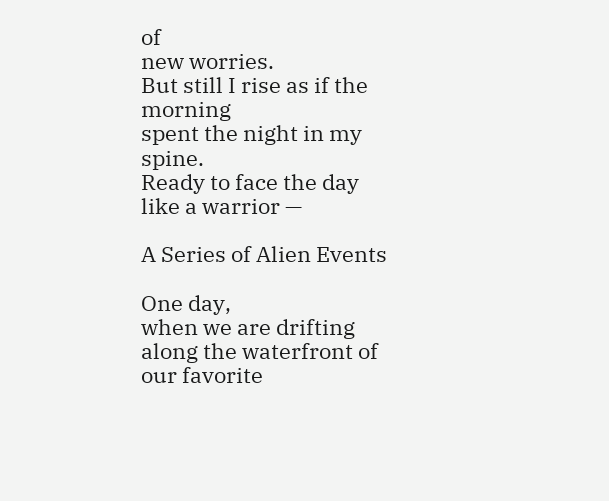of
new worries.
But still I rise as if the morning
spent the night in my spine.
Ready to face the day like a warrior —

A Series of Alien Events

One day,
when we are drifting
along the waterfront of
our favorite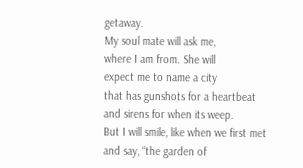getaway.
My soul mate will ask me,
where I am from. She will
expect me to name a city
that has gunshots for a heartbeat
and sirens for when its weep.
But I will smile, like when we first met
and say, “the garden of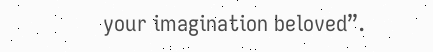your imagination beloved”.